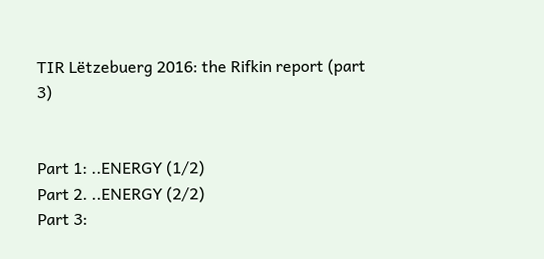TIR Lëtzebuerg 2016: the Rifkin report (part 3)


Part 1: ..ENERGY (1/2)
Part 2. ..ENERGY (2/2)
Part 3: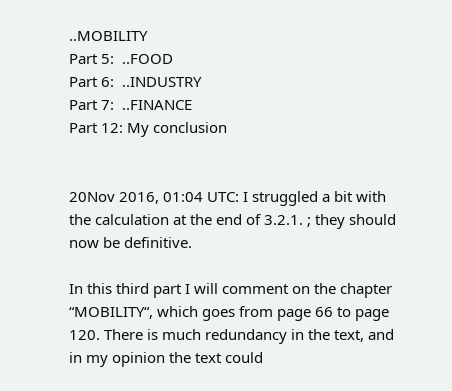..MOBILITY
Part 5:  ..FOOD
Part 6:  ..INDUSTRY
Part 7:  ..FINANCE
Part 12: My conclusion


20Nov 2016, 01:04 UTC: I struggled a bit with the calculation at the end of 3.2.1. ; they should now be definitive.

In this third part I will comment on the chapter “MOBILITY“, which goes from page 66 to page 120. There is much redundancy in the text, and in my opinion the text could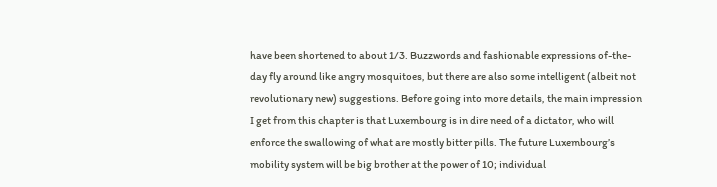have been shortened to about 1/3. Buzzwords and fashionable expressions of-the-day fly around like angry mosquitoes, but there are also some intelligent (albeit not revolutionary new) suggestions. Before going into more details, the main impression I get from this chapter is that Luxembourg is in dire need of a dictator, who will enforce the swallowing of what are mostly bitter pills. The future Luxembourg’s mobility system will be big brother at the power of 10; individual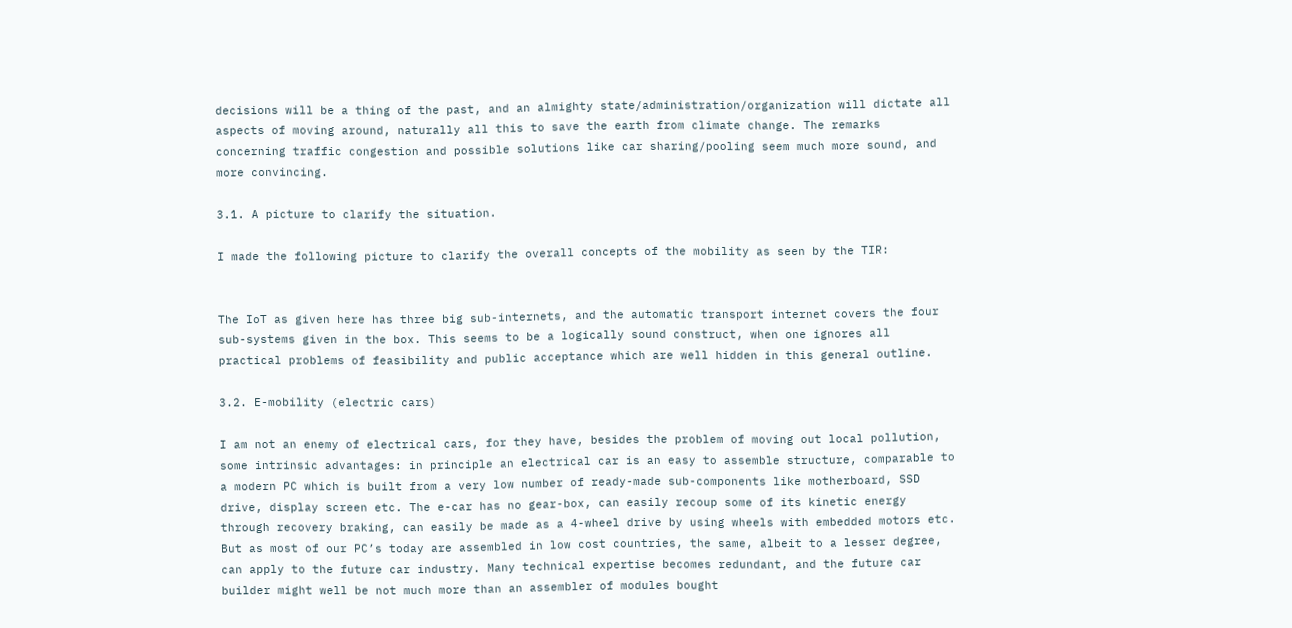decisions will be a thing of the past, and an almighty state/administration/organization will dictate all aspects of moving around, naturally all this to save the earth from climate change. The remarks concerning traffic congestion and possible solutions like car sharing/pooling seem much more sound, and more convincing.

3.1. A picture to clarify the situation.

I made the following picture to clarify the overall concepts of the mobility as seen by the TIR:


The IoT as given here has three big sub-internets, and the automatic transport internet covers the four sub-systems given in the box. This seems to be a logically sound construct, when one ignores all practical problems of feasibility and public acceptance which are well hidden in this general outline.

3.2. E-mobility (electric cars)

I am not an enemy of electrical cars, for they have, besides the problem of moving out local pollution, some intrinsic advantages: in principle an electrical car is an easy to assemble structure, comparable to a modern PC which is built from a very low number of ready-made sub-components like motherboard, SSD drive, display screen etc. The e-car has no gear-box, can easily recoup some of its kinetic energy through recovery braking, can easily be made as a 4-wheel drive by using wheels with embedded motors etc. But as most of our PC’s today are assembled in low cost countries, the same, albeit to a lesser degree, can apply to the future car industry. Many technical expertise becomes redundant, and the future car builder might well be not much more than an assembler of modules bought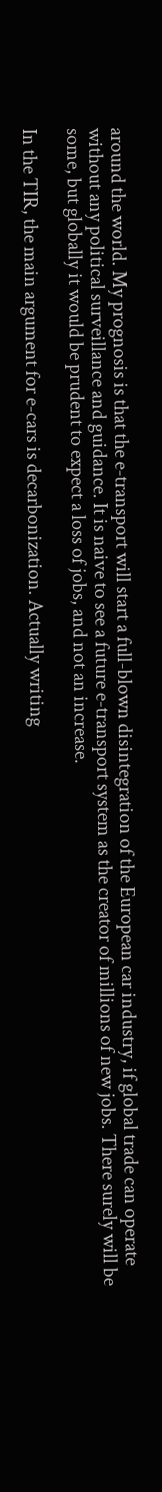around the world. My prognosis is that the e-transport will start a full-blown disintegration of the European car industry, if global trade can operate without any political surveillance and guidance. It is naive to see a future e-transport system as the creator of millions of new jobs. There surely will be some, but globally it would be prudent to expect a loss of jobs, and not an increase.

In the TIR, the main argument for e-cars is decarbonization. Actually writing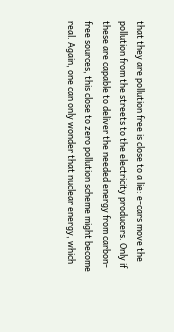that they are pollution free is close to a lie: e-cars move the pollution from the streets to the electricity producers. Only if these are capable to deliver the needed energy from carbon-free sources, this close to zero pollution scheme might become real. Again, one can only wonder that nuclear energy, which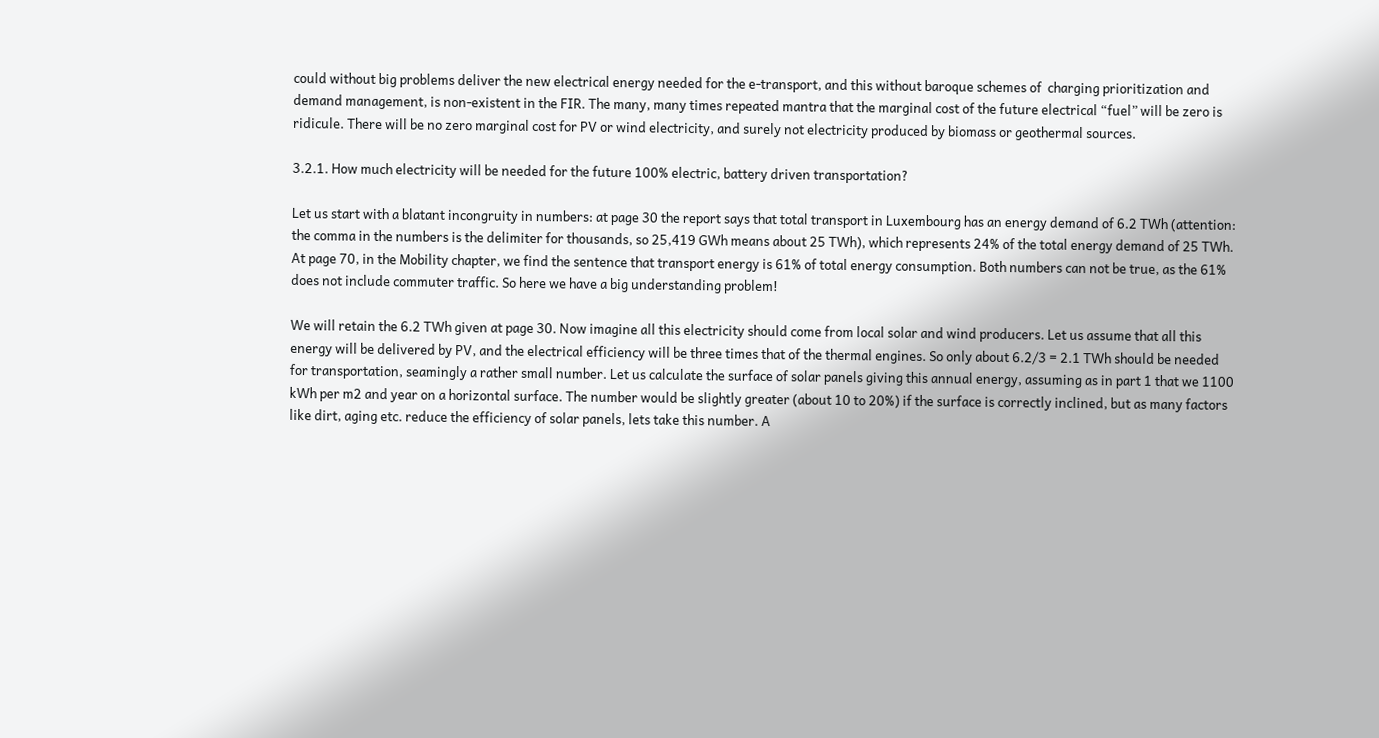could without big problems deliver the new electrical energy needed for the e-transport, and this without baroque schemes of  charging prioritization and demand management, is non-existent in the FIR. The many, many times repeated mantra that the marginal cost of the future electrical “fuel” will be zero is ridicule. There will be no zero marginal cost for PV or wind electricity, and surely not electricity produced by biomass or geothermal sources.

3.2.1. How much electricity will be needed for the future 100% electric, battery driven transportation?

Let us start with a blatant incongruity in numbers: at page 30 the report says that total transport in Luxembourg has an energy demand of 6.2 TWh (attention: the comma in the numbers is the delimiter for thousands, so 25,419 GWh means about 25 TWh), which represents 24% of the total energy demand of 25 TWh. At page 70, in the Mobility chapter, we find the sentence that transport energy is 61% of total energy consumption. Both numbers can not be true, as the 61% does not include commuter traffic. So here we have a big understanding problem!

We will retain the 6.2 TWh given at page 30. Now imagine all this electricity should come from local solar and wind producers. Let us assume that all this energy will be delivered by PV, and the electrical efficiency will be three times that of the thermal engines. So only about 6.2/3 = 2.1 TWh should be needed for transportation, seamingly a rather small number. Let us calculate the surface of solar panels giving this annual energy, assuming as in part 1 that we 1100 kWh per m2 and year on a horizontal surface. The number would be slightly greater (about 10 to 20%) if the surface is correctly inclined, but as many factors like dirt, aging etc. reduce the efficiency of solar panels, lets take this number. A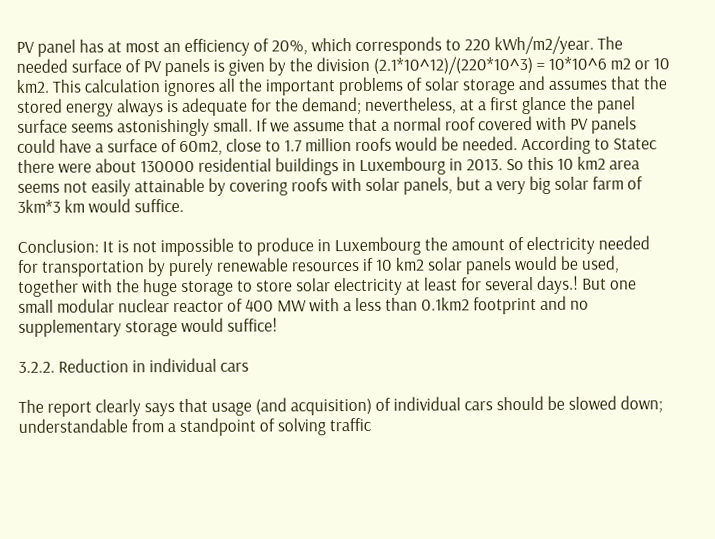PV panel has at most an efficiency of 20%, which corresponds to 220 kWh/m2/year. The needed surface of PV panels is given by the division (2.1*10^12)/(220*10^3) = 10*10^6 m2 or 10 km2. This calculation ignores all the important problems of solar storage and assumes that the stored energy always is adequate for the demand; nevertheless, at a first glance the panel surface seems astonishingly small. If we assume that a normal roof covered with PV panels could have a surface of 60m2, close to 1.7 million roofs would be needed. According to Statec there were about 130000 residential buildings in Luxembourg in 2013. So this 10 km2 area seems not easily attainable by covering roofs with solar panels, but a very big solar farm of 3km*3 km would suffice.

Conclusion: It is not impossible to produce in Luxembourg the amount of electricity needed for transportation by purely renewable resources if 10 km2 solar panels would be used, together with the huge storage to store solar electricity at least for several days.! But one small modular nuclear reactor of 400 MW with a less than 0.1km2 footprint and no supplementary storage would suffice!

3.2.2. Reduction in individual cars

The report clearly says that usage (and acquisition) of individual cars should be slowed down; understandable from a standpoint of solving traffic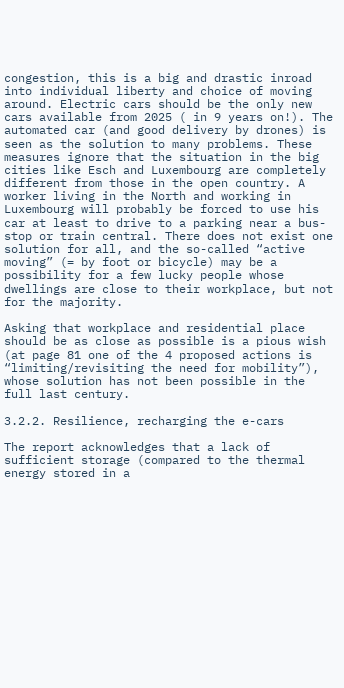congestion, this is a big and drastic inroad into individual liberty and choice of moving around. Electric cars should be the only new cars available from 2025 ( in 9 years on!). The automated car (and good delivery by drones) is seen as the solution to many problems. These measures ignore that the situation in the big cities like Esch and Luxembourg are completely different from those in the open country. A worker living in the North and working in Luxembourg will probably be forced to use his car at least to drive to a parking near a bus-stop or train central. There does not exist one solution for all, and the so-called “active moving” (= by foot or bicycle) may be a possibility for a few lucky people whose dwellings are close to their workplace, but not for the majority.

Asking that workplace and residential place should be as close as possible is a pious wish (at page 81 one of the 4 proposed actions is “limiting/revisiting the need for mobility”), whose solution has not been possible in the full last century.

3.2.2. Resilience, recharging the e-cars

The report acknowledges that a lack of sufficient storage (compared to the thermal energy stored in a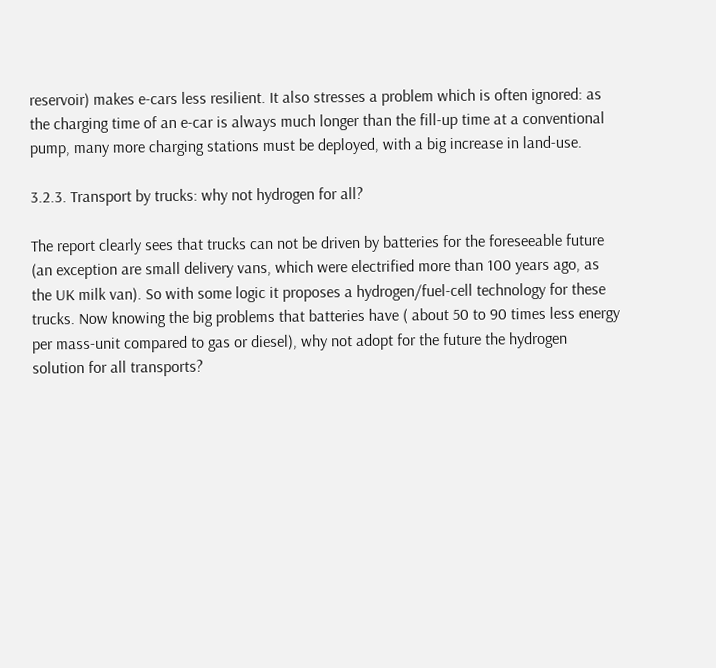reservoir) makes e-cars less resilient. It also stresses a problem which is often ignored: as the charging time of an e-car is always much longer than the fill-up time at a conventional pump, many more charging stations must be deployed, with a big increase in land-use.

3.2.3. Transport by trucks: why not hydrogen for all?

The report clearly sees that trucks can not be driven by batteries for the foreseeable future (an exception are small delivery vans, which were electrified more than 100 years ago, as the UK milk van). So with some logic it proposes a hydrogen/fuel-cell technology for these trucks. Now knowing the big problems that batteries have ( about 50 to 90 times less energy per mass-unit compared to gas or diesel), why not adopt for the future the hydrogen solution for all transports?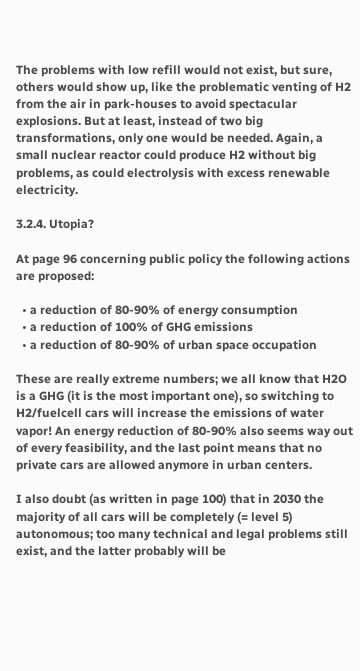The problems with low refill would not exist, but sure, others would show up, like the problematic venting of H2 from the air in park-houses to avoid spectacular explosions. But at least, instead of two big transformations, only one would be needed. Again, a small nuclear reactor could produce H2 without big problems, as could electrolysis with excess renewable electricity.

3.2.4. Utopia?

At page 96 concerning public policy the following actions are proposed:

  • a reduction of 80-90% of energy consumption
  • a reduction of 100% of GHG emissions
  • a reduction of 80-90% of urban space occupation

These are really extreme numbers; we all know that H2O is a GHG (it is the most important one), so switching to H2/fuelcell cars will increase the emissions of water vapor! An energy reduction of 80-90% also seems way out of every feasibility, and the last point means that no private cars are allowed anymore in urban centers.

I also doubt (as written in page 100) that in 2030 the majority of all cars will be completely (= level 5) autonomous; too many technical and legal problems still exist, and the latter probably will be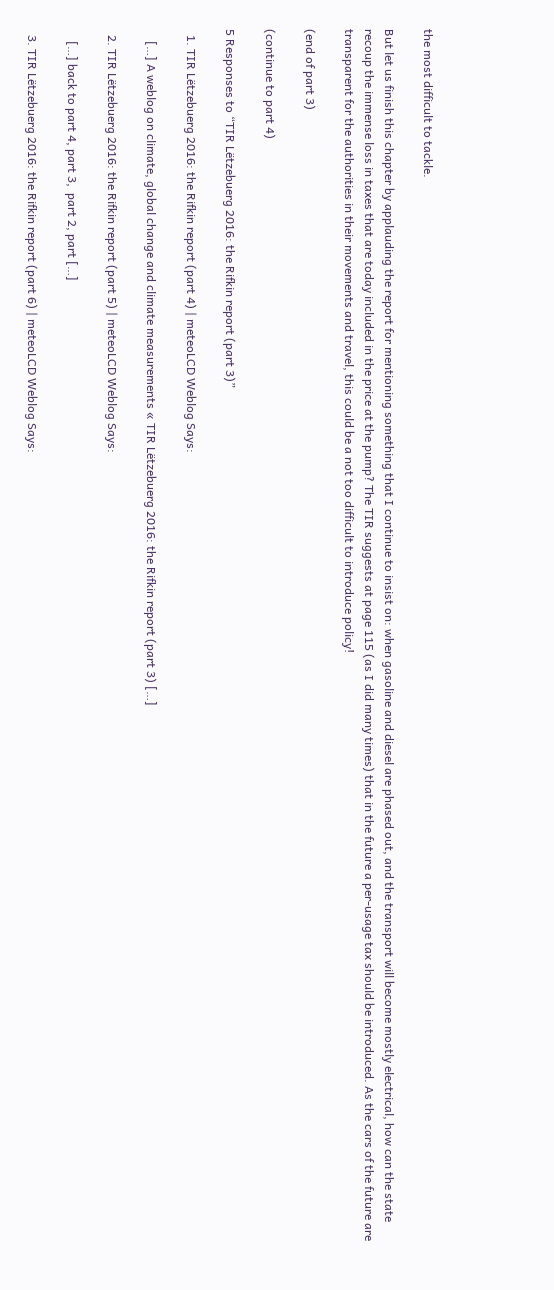the most difficult to tackle.

But let us finish this chapter by applauding the report for mentioning something that I continue to insist on: when gasoline and diesel are phased out, and the transport will become mostly electrical, how can the state recoup the immense loss in taxes that are today included in the price at the pump? The TIR suggests at page 115 (as I did many times) that in the future a per-usage tax should be introduced. As the cars of the future are transparent for the authorities in their movements and travel, this could be a not too difficult to introduce policy!

(end of part 3)

(continue to part 4)

5 Responses to “TIR Lëtzebuerg 2016: the Rifkin report (part 3)”

  1. TIR Lëtzebuerg 2016: the Rifkin report (part 4) | meteoLCD Weblog Says:

    […] A weblog on climate, global change and climate measurements « TIR Lëtzebuerg 2016: the Rifkin report (part 3) […]

  2. TIR Lëtzebuerg 2016: the Rifkin report (part 5) | meteoLCD Weblog Says:

    […] back to part 4, part 3,  part 2, part […]

  3. TIR Lëtzebuerg 2016: the Rifkin report (part 6) | meteoLCD Weblog Says: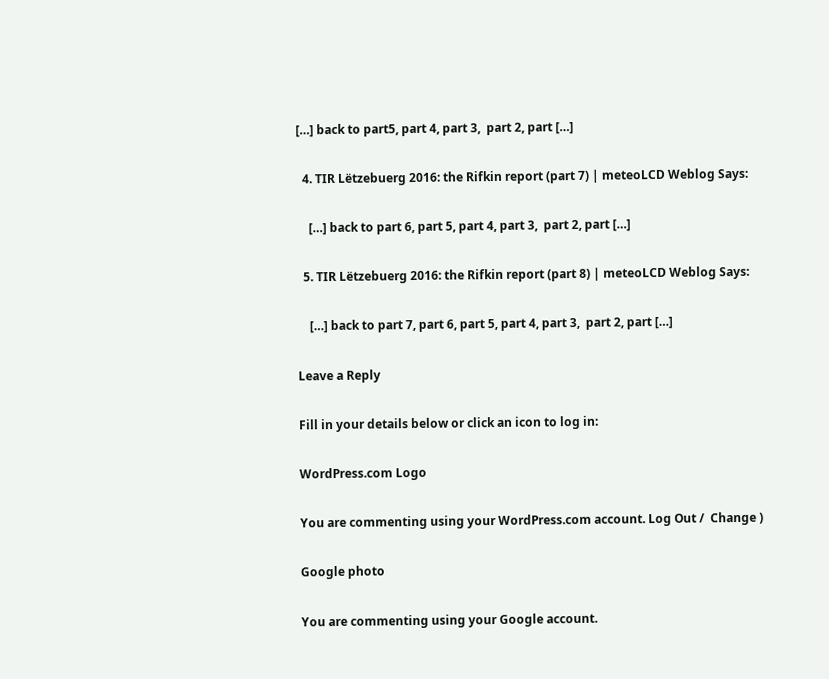[…] back to part5, part 4, part 3,  part 2, part […]

  4. TIR Lëtzebuerg 2016: the Rifkin report (part 7) | meteoLCD Weblog Says:

    […] back to part 6, part 5, part 4, part 3,  part 2, part […]

  5. TIR Lëtzebuerg 2016: the Rifkin report (part 8) | meteoLCD Weblog Says:

    […] back to part 7, part 6, part 5, part 4, part 3,  part 2, part […]

Leave a Reply

Fill in your details below or click an icon to log in:

WordPress.com Logo

You are commenting using your WordPress.com account. Log Out /  Change )

Google photo

You are commenting using your Google account.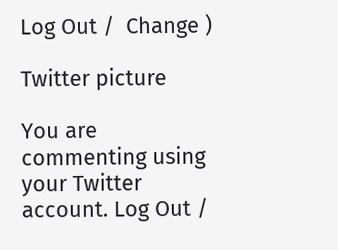Log Out /  Change )

Twitter picture

You are commenting using your Twitter account. Log Out /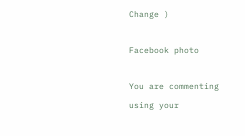Change )

Facebook photo

You are commenting using your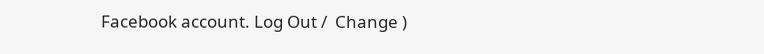Facebook account. Log Out /  Change )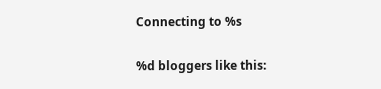Connecting to %s

%d bloggers like this: